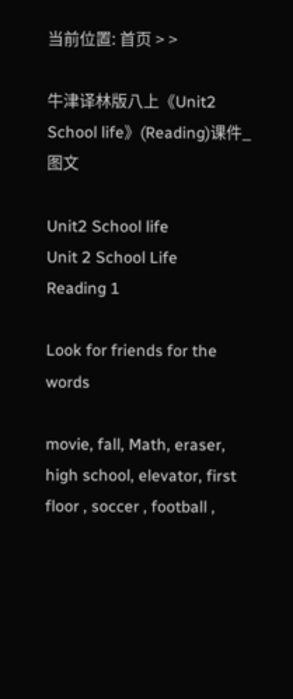当前位置: 首页 > >

牛津译林版八上《Unit2 School life》(Reading)课件_图文

Unit2 School life
Unit 2 School Life
Reading 1

Look for friends for the words

movie, fall, Math, eraser, high school, elevator, first floor , soccer , football ,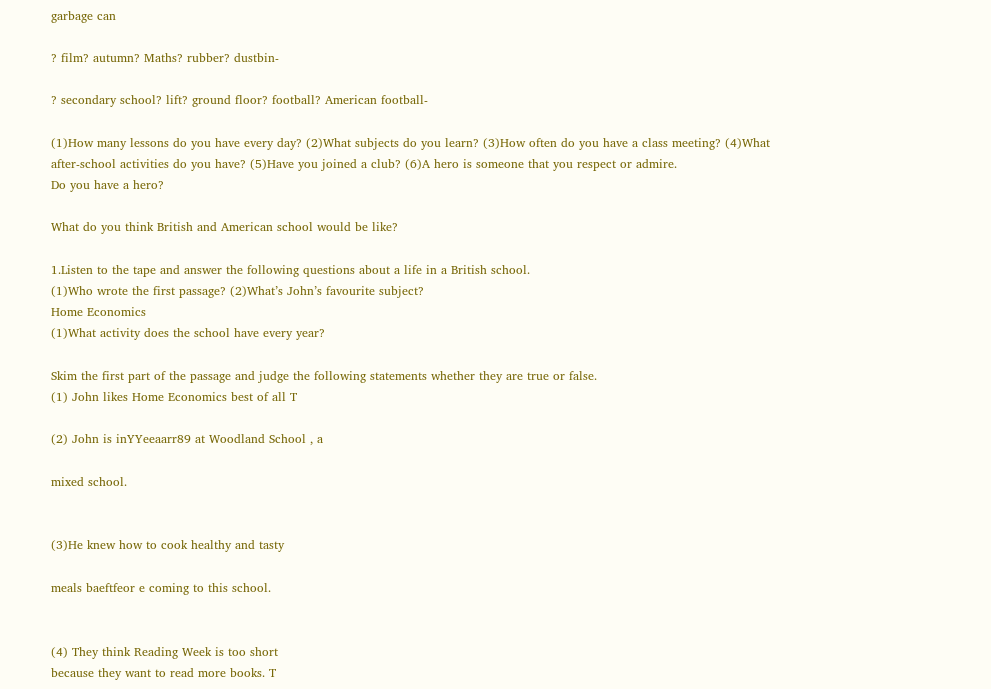garbage can

? film? autumn? Maths? rubber? dustbin-

? secondary school? lift? ground floor? football? American football-

(1)How many lessons do you have every day? (2)What subjects do you learn? (3)How often do you have a class meeting? (4)What after-school activities do you have? (5)Have you joined a club? (6)A hero is someone that you respect or admire.
Do you have a hero?

What do you think British and American school would be like?

1.Listen to the tape and answer the following questions about a life in a British school.
(1)Who wrote the first passage? (2)What’s John’s favourite subject?
Home Economics
(1)What activity does the school have every year?

Skim the first part of the passage and judge the following statements whether they are true or false.
(1) John likes Home Economics best of all T

(2) John is inYYeeaarr89 at Woodland School , a

mixed school.


(3)He knew how to cook healthy and tasty

meals baeftfeor e coming to this school.


(4) They think Reading Week is too short
because they want to read more books. T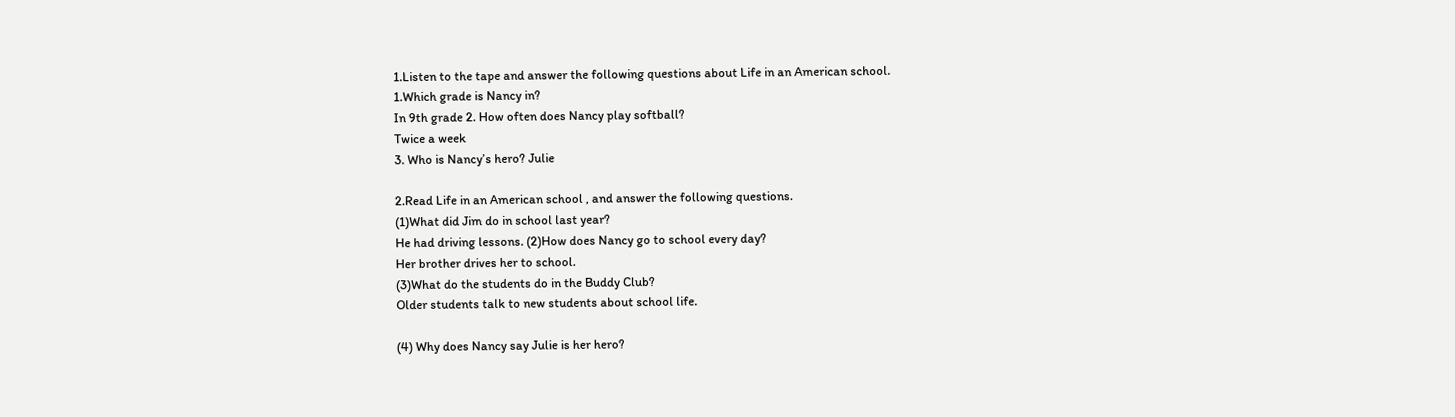1.Listen to the tape and answer the following questions about Life in an American school.
1.Which grade is Nancy in?
In 9th grade 2. How often does Nancy play softball?
Twice a week
3. Who is Nancy’s hero? Julie

2.Read Life in an American school , and answer the following questions.
(1)What did Jim do in school last year?
He had driving lessons. (2)How does Nancy go to school every day?
Her brother drives her to school.
(3)What do the students do in the Buddy Club?
Older students talk to new students about school life.

(4) Why does Nancy say Julie is her hero?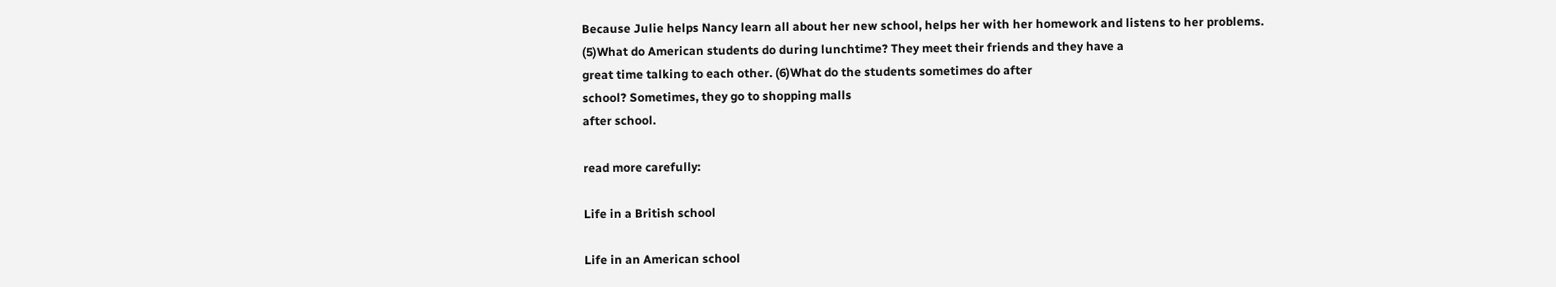Because Julie helps Nancy learn all about her new school, helps her with her homework and listens to her problems.
(5)What do American students do during lunchtime? They meet their friends and they have a
great time talking to each other. (6)What do the students sometimes do after
school? Sometimes, they go to shopping malls
after school.

read more carefully:

Life in a British school

Life in an American school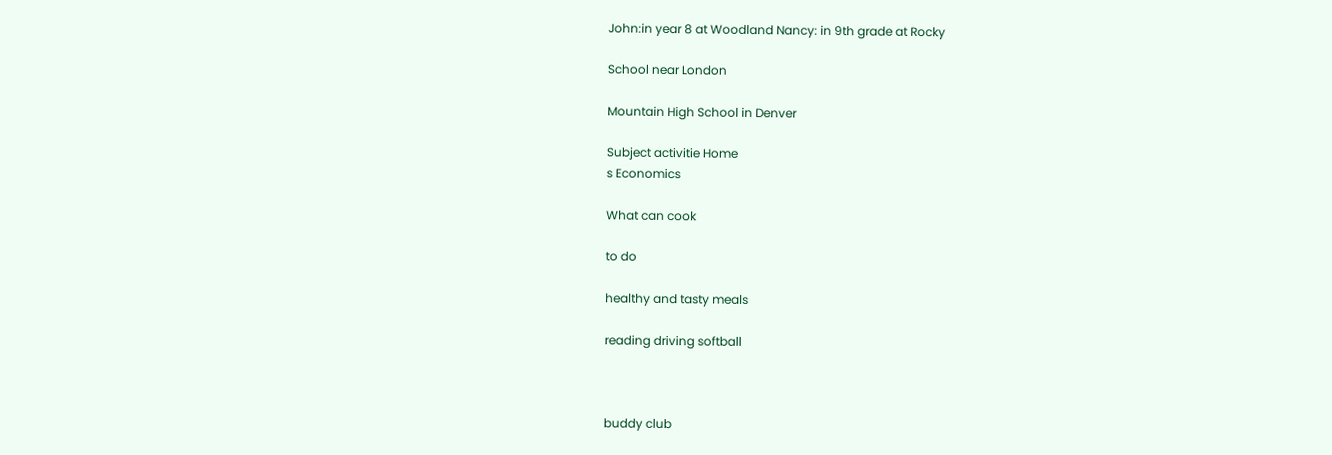John:in year 8 at Woodland Nancy: in 9th grade at Rocky

School near London

Mountain High School in Denver

Subject activitie Home
s Economics

What can cook

to do

healthy and tasty meals

reading driving softball



buddy club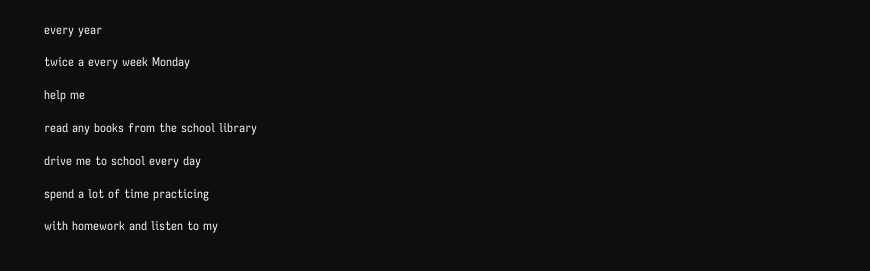every year

twice a every week Monday

help me

read any books from the school library

drive me to school every day

spend a lot of time practicing

with homework and listen to my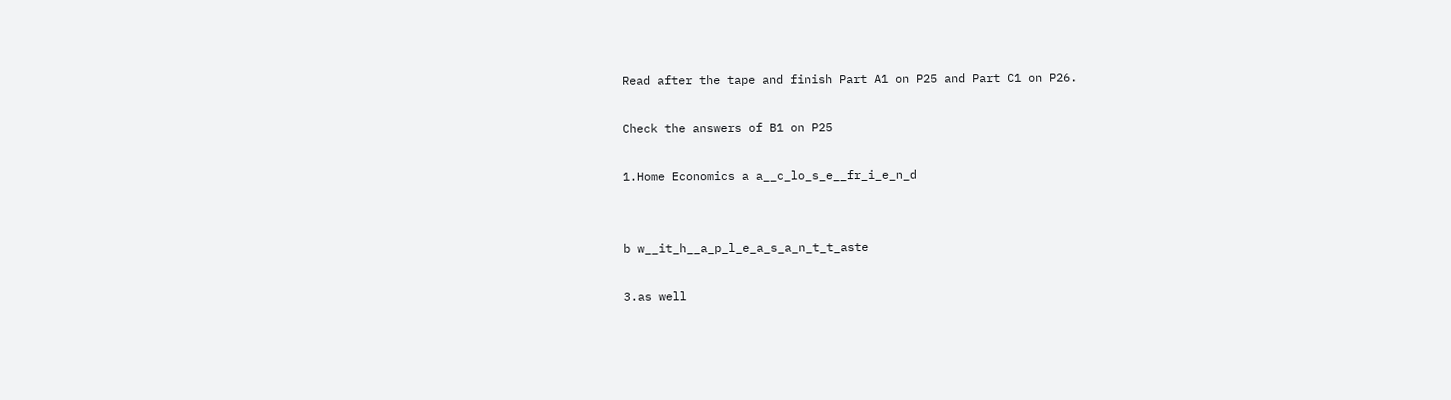Read after the tape and finish Part A1 on P25 and Part C1 on P26.

Check the answers of B1 on P25

1.Home Economics a a__c_lo_s_e__fr_i_e_n_d


b w__it_h__a_p_l_e_a_s_a_n_t_t_aste

3.as well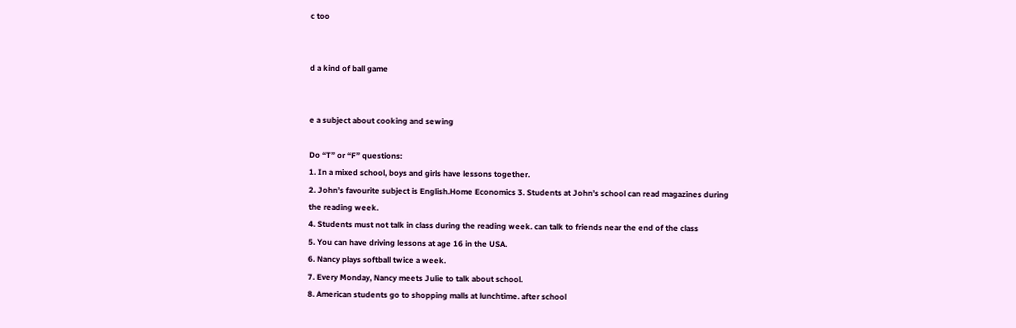c too


d a kind of ball game


e a subject about cooking and sewing

Do “T” or “F” questions:
1. In a mixed school, boys and girls have lessons together.
2. John’s favourite subject is English.Home Economics 3. Students at John’s school can read magazines during
the reading week.
4. Students must not talk in class during the reading week. can talk to friends near the end of the class
5. You can have driving lessons at age 16 in the USA.
6. Nancy plays softball twice a week.
7. Every Monday, Nancy meets Julie to talk about school.
8. American students go to shopping malls at lunchtime. after school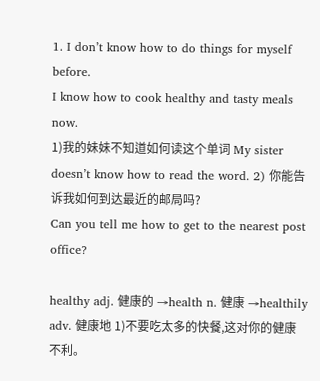1. I don’t know how to do things for myself before.
I know how to cook healthy and tasty meals now.
1)我的妹妹不知道如何读这个单词 My sister doesn’t know how to read the word. 2) 你能告诉我如何到达最近的邮局吗?
Can you tell me how to get to the nearest post office?

healthy adj. 健康的 →health n. 健康 →healthily adv. 健康地 1)不要吃太多的快餐,这对你的健康不利。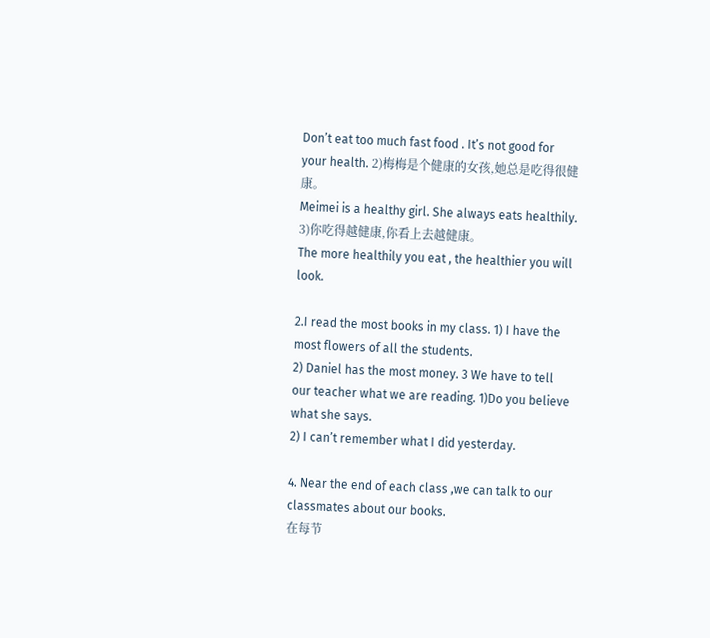Don’t eat too much fast food . It’s not good for your health. 2)梅梅是个健康的女孩,她总是吃得很健康。
Meimei is a healthy girl. She always eats healthily. 3)你吃得越健康,你看上去越健康。
The more healthily you eat , the healthier you will look.

2.I read the most books in my class. 1) I have the most flowers of all the students.
2) Daniel has the most money. 3 We have to tell our teacher what we are reading. 1)Do you believe what she says.
2) I can’t remember what I did yesterday.

4. Near the end of each class ,we can talk to our classmates about our books.
在每节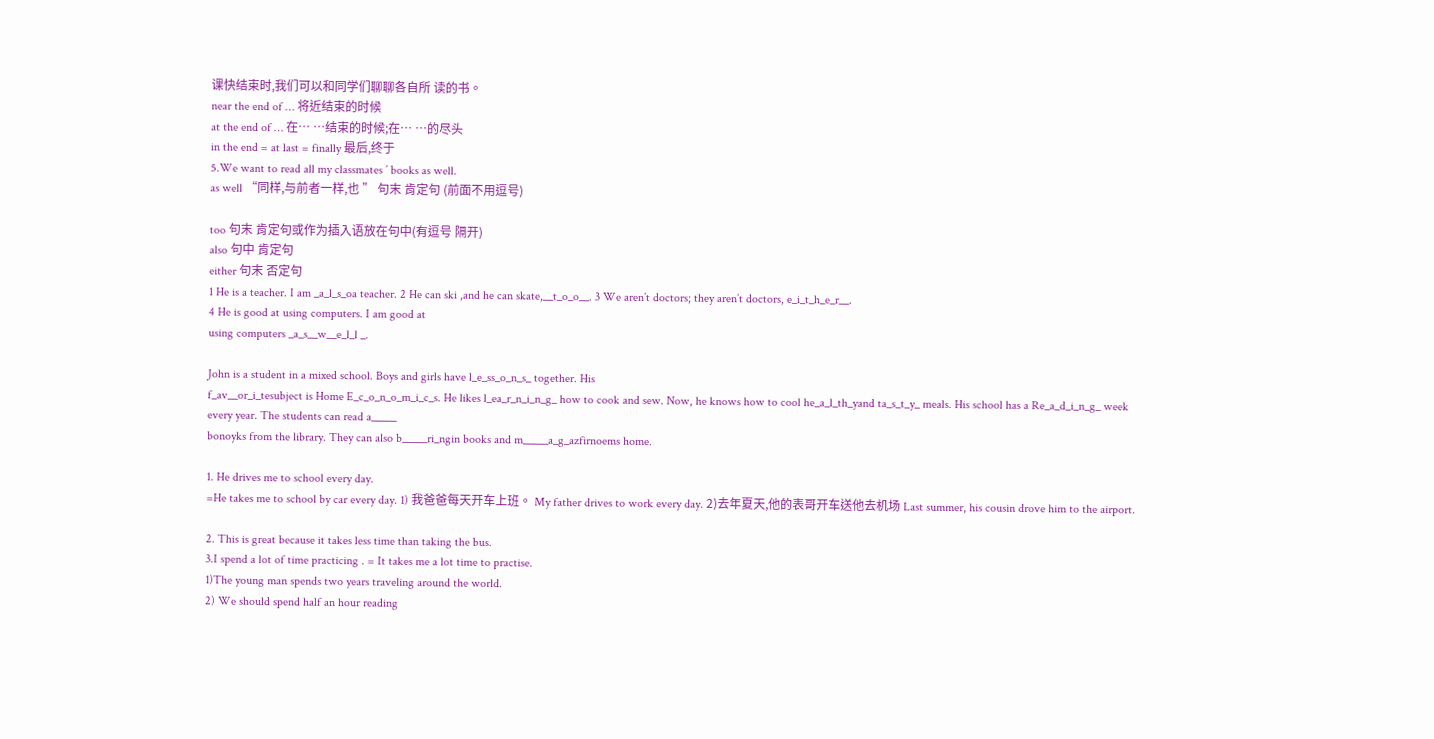课快结束时,我们可以和同学们聊聊各自所 读的书。
near the end of … 将近结束的时候
at the end of … 在… …结束的时候;在… …的尽头
in the end = at last = finally 最后,终于
5.We want to read all my classmates ’ books as well.
as well “同样,与前者一样,也 ” 句末 肯定句 (前面不用逗号)

too 句末 肯定句或作为插入语放在句中(有逗号 隔开)
also 句中 肯定句
either 句末 否定句
1 He is a teacher. I am _a_l_s_oa teacher. 2 He can ski ,and he can skate,__t_o_o__. 3 We aren’t doctors; they aren’t doctors, e_i_t_h_e_r__.
4 He is good at using computers. I am good at
using computers _a_s__w__e_l_l _.

John is a student in a mixed school. Boys and girls have l_e_ss_o_n_s_ together. His
f_av__or_i_tesubject is Home E_c_o_n_o_m_i_c_s. He likes l_ea_r_n_i_n_g_ how to cook and sew. Now, he knows how to cool he_a_l_th_yand ta_s_t_y_ meals. His school has a Re_a_d_i_n_g_ week
every year. The students can read a_____
bonoyks from the library. They can also b_____ri_ngin books and m_____a_g_azfirnoems home.

1. He drives me to school every day.
=He takes me to school by car every day. 1) 我爸爸每天开车上班。 My father drives to work every day. 2)去年夏天,他的表哥开车送他去机场 Last summer, his cousin drove him to the airport.

2. This is great because it takes less time than taking the bus.
3.I spend a lot of time practicing . = It takes me a lot time to practise.
1)The young man spends two years traveling around the world.
2) We should spend half an hour reading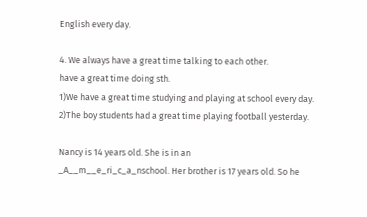English every day.

4. We always have a great time talking to each other.
have a great time doing sth.
1)We have a great time studying and playing at school every day.
2)The boy students had a great time playing football yesterday.

Nancy is 14 years old. She is in an
_A__m__e_ri_c_a_nschool. Her brother is 17 years old. So he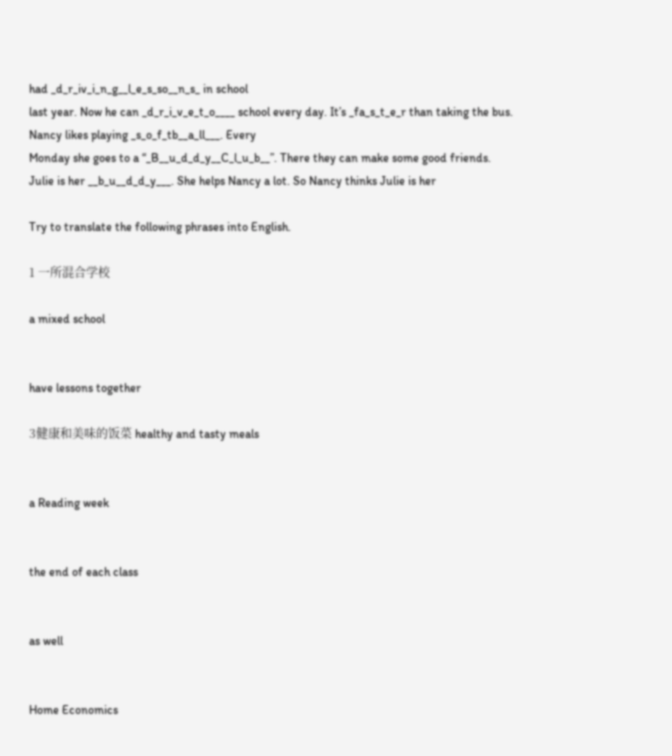had _d_r_iv_i_n_g__l_e_s_so__n_s_ in school
last year. Now he can _d_r_i_v_e_t_o____ school every day. It’s _fa_s_t_e_r than taking the bus. Nancy likes playing _s_o_f_tb__a_ll___. Every
Monday she goes to a “_B__u_d_d_y__C_l_u_b__”. There they can make some good friends.
Julie is her __b_u__d_d_y___. She helps Nancy a lot. So Nancy thinks Julie is her

Try to translate the following phrases into English.

1 一所混合学校

a mixed school


have lessons together

3健康和美味的饭菜 healthy and tasty meals


a Reading week


the end of each class


as well


Home Economics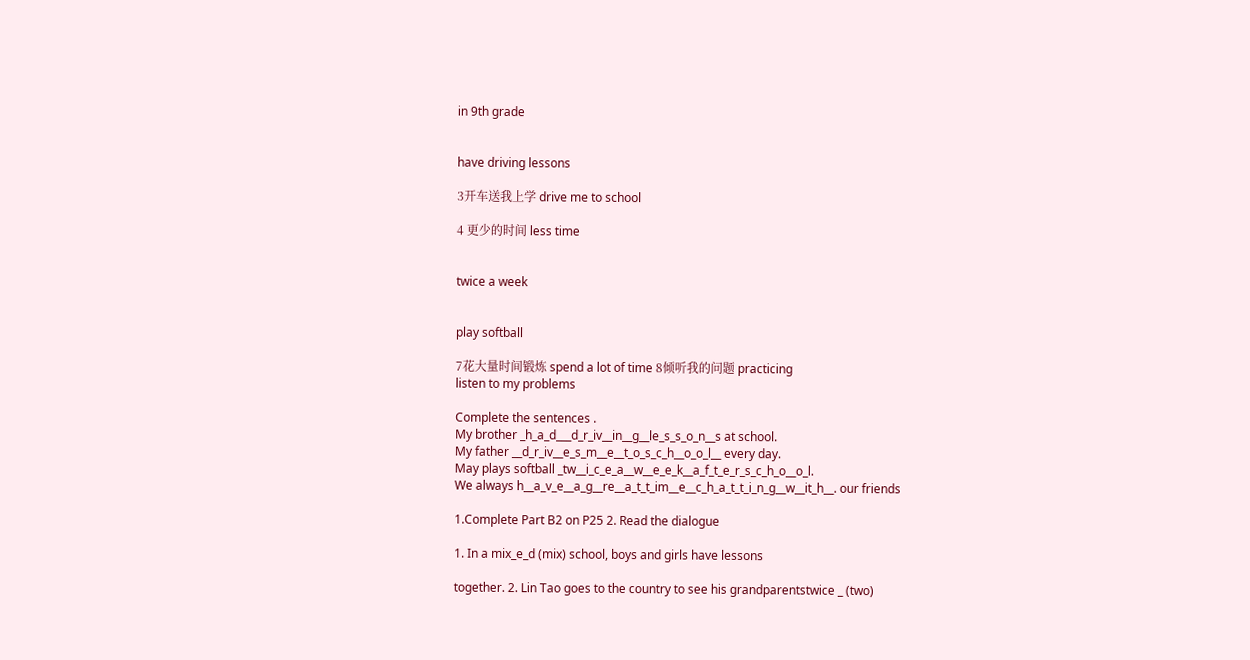in 9th grade


have driving lessons

3开车送我上学 drive me to school

4 更少的时间 less time


twice a week


play softball

7花大量时间锻炼 spend a lot of time 8倾听我的问题 practicing
listen to my problems

Complete the sentences .
My brother _h_a_d___d_r_iv__in__g__le_s_s_o_n__s at school.
My father __d_r_iv__e_s_m__e__t_o_s_c_h__o_o_l__ every day.
May plays softball _tw__i_c_e_a__w__e_e_k__a_f_t_e_r_s_c_h_o__o_l.
We always h__a_v_e__a_g__re__a_t_t_im__e__c_h_a_t_t_i_n_g__w__it_h__. our friends

1.Complete Part B2 on P25 2. Read the dialogue

1. In a mix_e_d (mix) school, boys and girls have lessons

together. 2. Lin Tao goes to the country to see his grandparentstwice _ (two)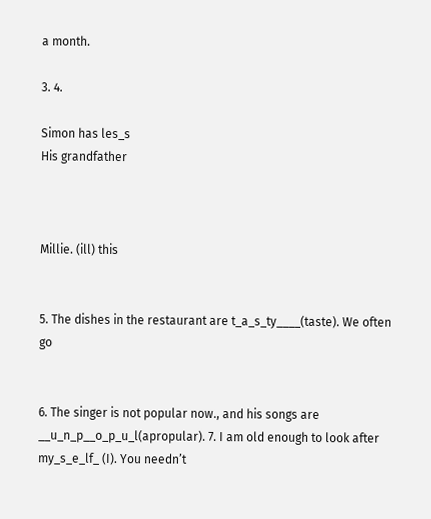a month.

3. 4.

Simon has les_s
His grandfather



Millie. (ill) this


5. The dishes in the restaurant are t_a_s_ty____(taste). We often go


6. The singer is not popular now., and his songs are __u_n_p__o_p_u_l(apropular). 7. I am old enough to look after my_s_e_lf_ (I). You needn’t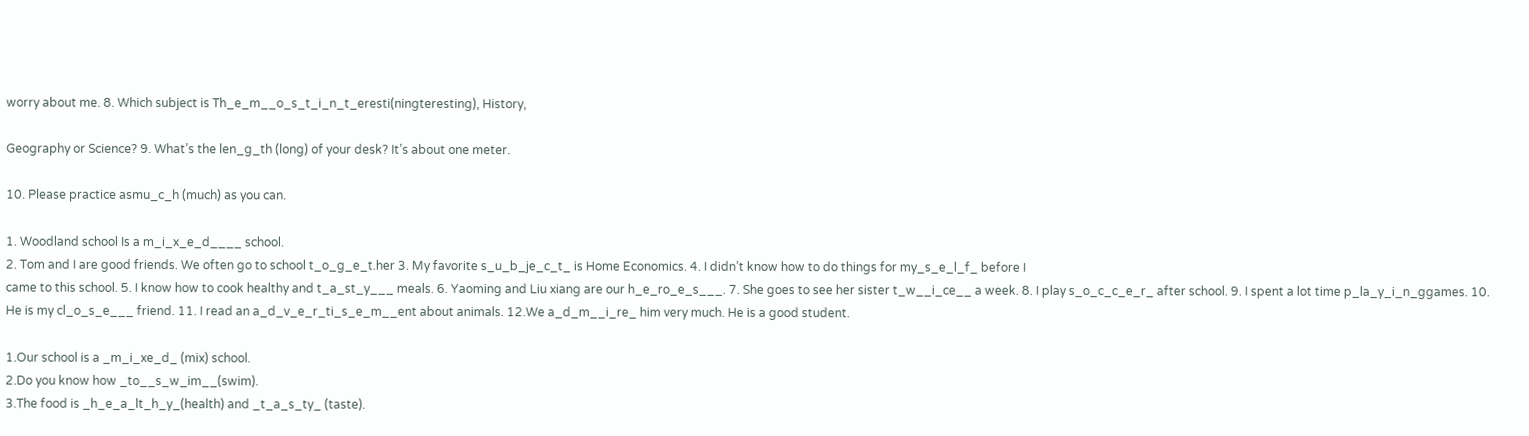worry about me. 8. Which subject is Th_e_m__o_s_t_i_n_t_eresti(ningteresting), History,

Geography or Science? 9. What’s the len_g_th (long) of your desk? It’s about one meter.

10. Please practice asmu_c_h (much) as you can.

1. Woodland school Is a m_i_x_e_d____ school.
2. Tom and I are good friends. We often go to school t_o_g_e_t.her 3. My favorite s_u_b_je_c_t_ is Home Economics. 4. I didn’t know how to do things for my_s_e_l_f_ before I
came to this school. 5. I know how to cook healthy and t_a_st_y___ meals. 6. Yaoming and Liu xiang are our h_e_ro_e_s___. 7. She goes to see her sister t_w__i_ce__ a week. 8. I play s_o_c_c_e_r_ after school. 9. I spent a lot time p_la_y_i_n_ggames. 10. He is my cl_o_s_e___ friend. 11. I read an a_d_v_e_r_ti_s_e_m__ent about animals. 12.We a_d_m__i_re_ him very much. He is a good student.

1.Our school is a _m_i_xe_d_ (mix) school.
2.Do you know how _to__s_w_im__(swim).
3.The food is _h_e_a_lt_h_y_(health) and _t_a_s_ty_ (taste).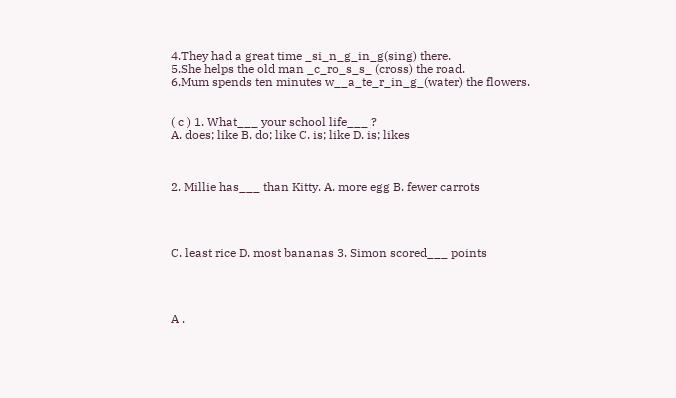4.They had a great time _si_n_g_in_g(sing) there.
5.She helps the old man _c_ro_s_s_ (cross) the road.
6.Mum spends ten minutes w__a_te_r_in_g_(water) the flowers.


( c ) 1. What___ your school life___ ?
A. does; like B. do; like C. is; like D. is; likes



2. Millie has___ than Kitty. A. more egg B. fewer carrots




C. least rice D. most bananas 3. Simon scored___ points




A .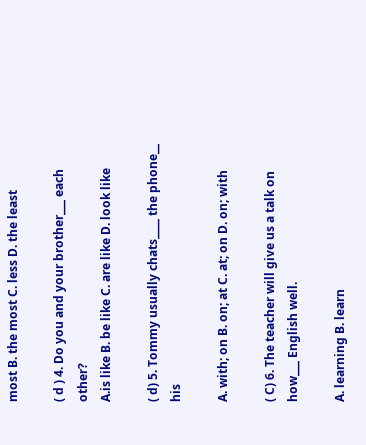most B. the most C. less D. the least

( d ) 4. Do you and your brother___ each other?
A.is like B. be like C. are like D. look like

( d) 5. Tommy usually chats____ the phone__ his

A. with; on B. on; at C. at; on D. on; with

( C) 6. The teacher will give us a talk on how___ English well.

A. learning B. learn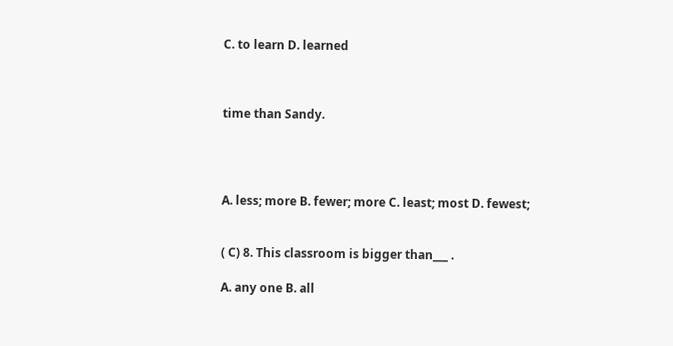C. to learn D. learned



time than Sandy.




A. less; more B. fewer; more C. least; most D. fewest;


( C) 8. This classroom is bigger than___ .

A. any one B. all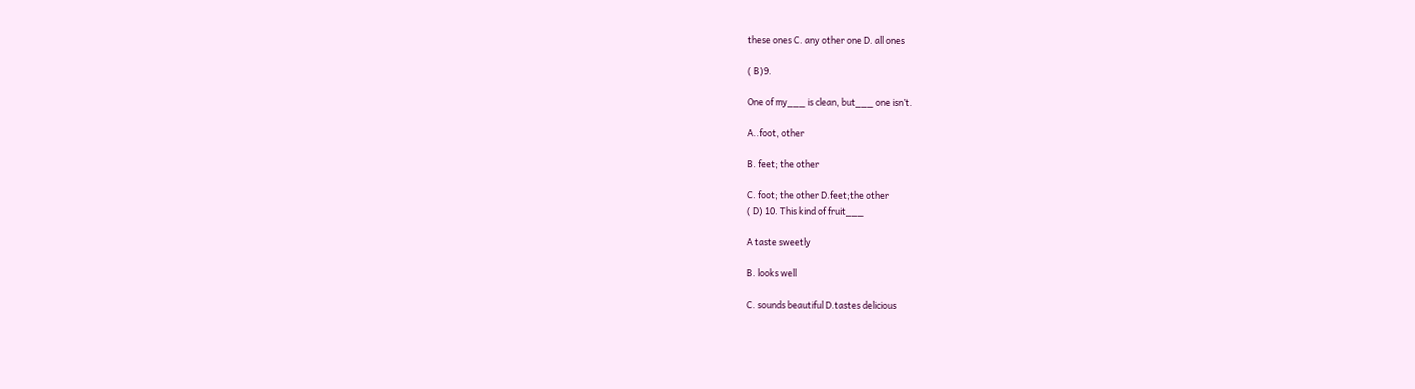these ones C. any other one D. all ones

( B)9.

One of my___ is clean, but___ one isn’t.

A..foot, other

B. feet; the other

C. foot; the other D.feet;the other
( D) 10. This kind of fruit___

A taste sweetly

B. looks well

C. sounds beautiful D.tastes delicious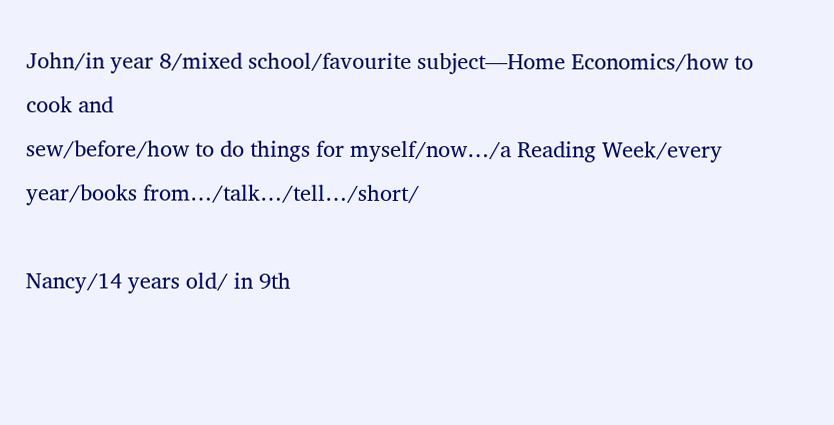John/in year 8/mixed school/favourite subject—Home Economics/how to cook and
sew/before/how to do things for myself/now…/a Reading Week/every year/books from…/talk…/tell…/short/

Nancy/14 years old/ in 9th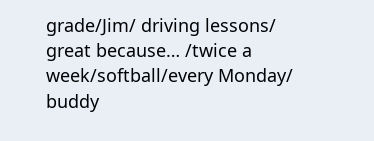grade/Jim/ driving lessons/ great because… /twice a week/softball/every Monday/ buddy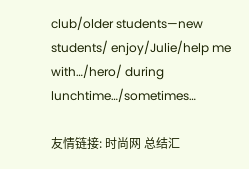club/older students—new students/ enjoy/Julie/help me with…/hero/ during lunchtime…/sometimes…

友情链接: 时尚网 总结汇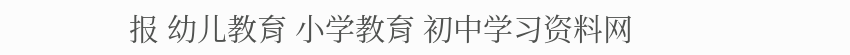报 幼儿教育 小学教育 初中学习资料网